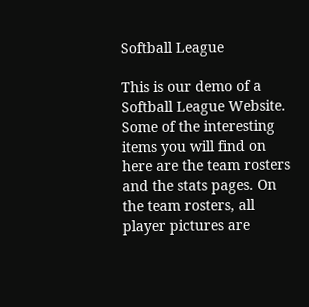Softball League

This is our demo of a Softball League Website. Some of the interesting items you will find on here are the team rosters and the stats pages. On the team rosters, all player pictures are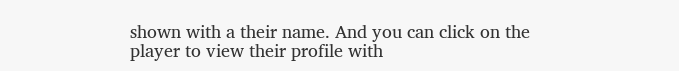shown with a their name. And you can click on the player to view their profile with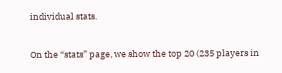individual stats.

On the “stats” page, we show the top 20 (235 players in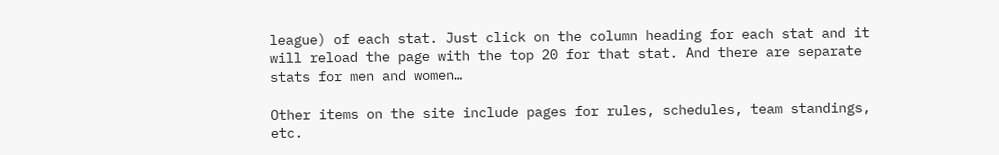league) of each stat. Just click on the column heading for each stat and it will reload the page with the top 20 for that stat. And there are separate stats for men and women…

Other items on the site include pages for rules, schedules, team standings, etc.